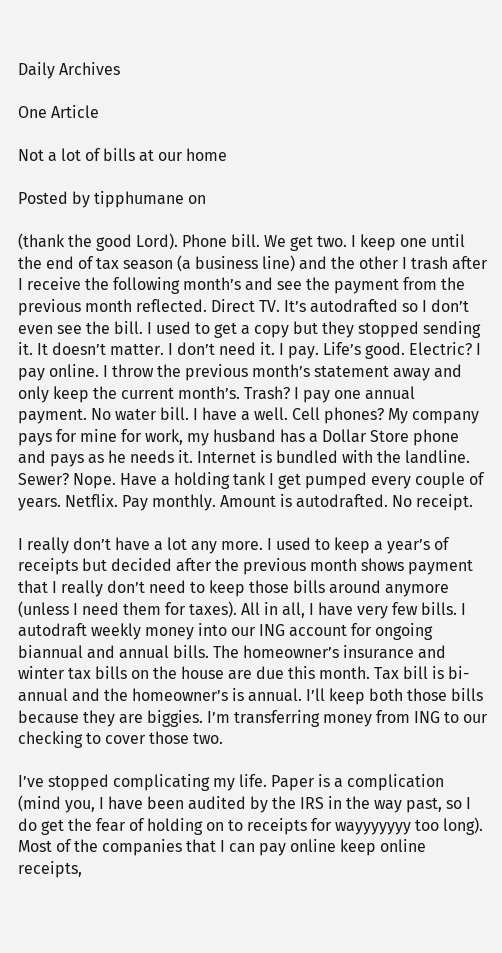Daily Archives

One Article

Not a lot of bills at our home

Posted by tipphumane on

(thank the good Lord). Phone bill. We get two. I keep one until the end of tax season (a business line) and the other I trash after I receive the following month’s and see the payment from the previous month reflected. Direct TV. It’s autodrafted so I don’t even see the bill. I used to get a copy but they stopped sending it. It doesn’t matter. I don’t need it. I pay. Life’s good. Electric? I pay online. I throw the previous month’s statement away and only keep the current month’s. Trash? I pay one annual payment. No water bill. I have a well. Cell phones? My company pays for mine for work, my husband has a Dollar Store phone and pays as he needs it. Internet is bundled with the landline. Sewer? Nope. Have a holding tank I get pumped every couple of years. Netflix. Pay monthly. Amount is autodrafted. No receipt.

I really don’t have a lot any more. I used to keep a year’s of receipts but decided after the previous month shows payment that I really don’t need to keep those bills around anymore (unless I need them for taxes). All in all, I have very few bills. I autodraft weekly money into our ING account for ongoing biannual and annual bills. The homeowner’s insurance and winter tax bills on the house are due this month. Tax bill is bi-annual and the homeowner’s is annual. I’ll keep both those bills because they are biggies. I’m transferring money from ING to our checking to cover those two.

I’ve stopped complicating my life. Paper is a complication (mind you, I have been audited by the IRS in the way past, so I do get the fear of holding on to receipts for wayyyyyyy too long). Most of the companies that I can pay online keep online receipts,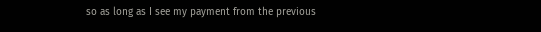so as long as I see my payment from the previous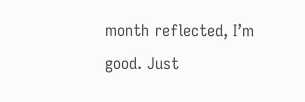month reflected, I’m good. Just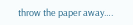throw the paper away….